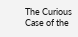The Curious Case of the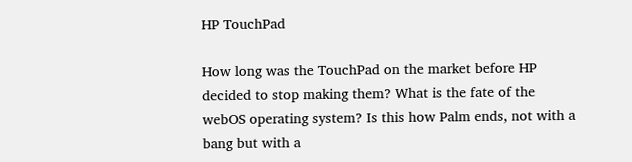HP TouchPad

How long was the TouchPad on the market before HP decided to stop making them? What is the fate of the webOS operating system? Is this how Palm ends, not with a bang but with a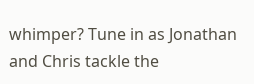whimper? Tune in as Jonathan and Chris tackle the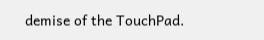demise of the TouchPad.